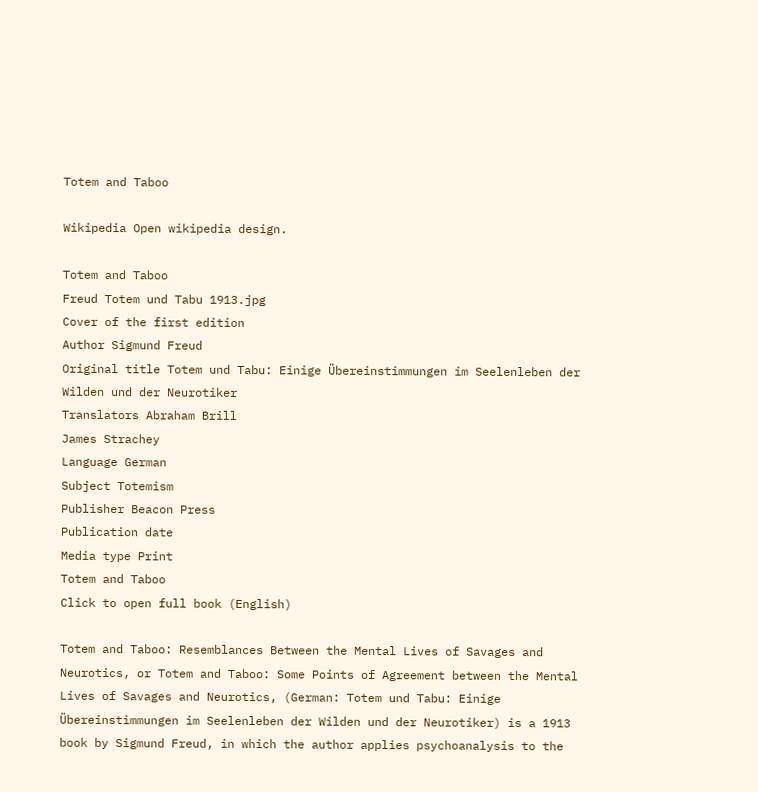Totem and Taboo

Wikipedia Open wikipedia design.

Totem and Taboo
Freud Totem und Tabu 1913.jpg
Cover of the first edition
Author Sigmund Freud
Original title Totem und Tabu: Einige Übereinstimmungen im Seelenleben der Wilden und der Neurotiker
Translators Abraham Brill
James Strachey
Language German
Subject Totemism
Publisher Beacon Press
Publication date
Media type Print
Totem and Taboo
Click to open full book (English)

Totem and Taboo: Resemblances Between the Mental Lives of Savages and Neurotics, or Totem and Taboo: Some Points of Agreement between the Mental Lives of Savages and Neurotics, (German: Totem und Tabu: Einige Übereinstimmungen im Seelenleben der Wilden und der Neurotiker) is a 1913 book by Sigmund Freud, in which the author applies psychoanalysis to the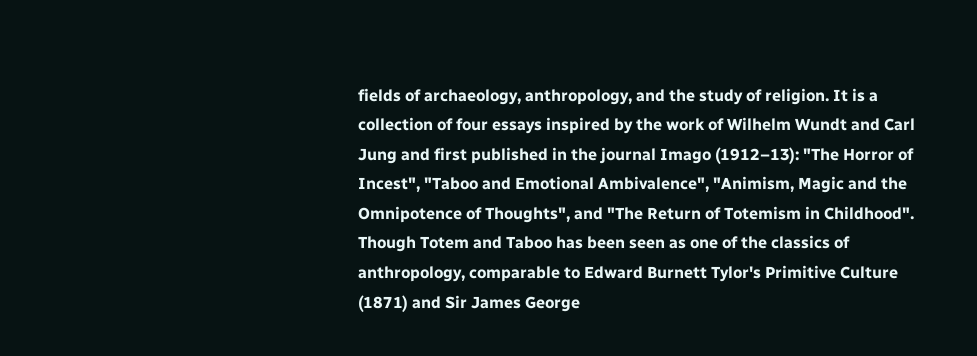fields of archaeology, anthropology, and the study of religion. It is a collection of four essays inspired by the work of Wilhelm Wundt and Carl Jung and first published in the journal Imago (1912–13): "The Horror of Incest", "Taboo and Emotional Ambivalence", "Animism, Magic and the Omnipotence of Thoughts", and "The Return of Totemism in Childhood". Though Totem and Taboo has been seen as one of the classics of anthropology, comparable to Edward Burnett Tylor's Primitive Culture (1871) and Sir James George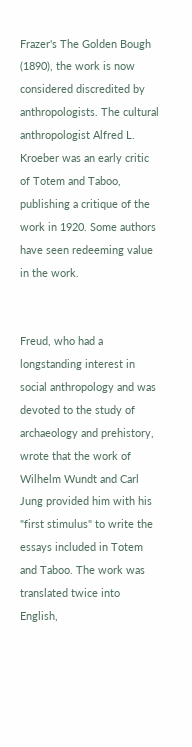Frazer's The Golden Bough (1890), the work is now considered discredited by anthropologists. The cultural anthropologist Alfred L. Kroeber was an early critic of Totem and Taboo, publishing a critique of the work in 1920. Some authors have seen redeeming value in the work.


Freud, who had a longstanding interest in social anthropology and was devoted to the study of archaeology and prehistory, wrote that the work of Wilhelm Wundt and Carl Jung provided him with his "first stimulus" to write the essays included in Totem and Taboo. The work was translated twice into English,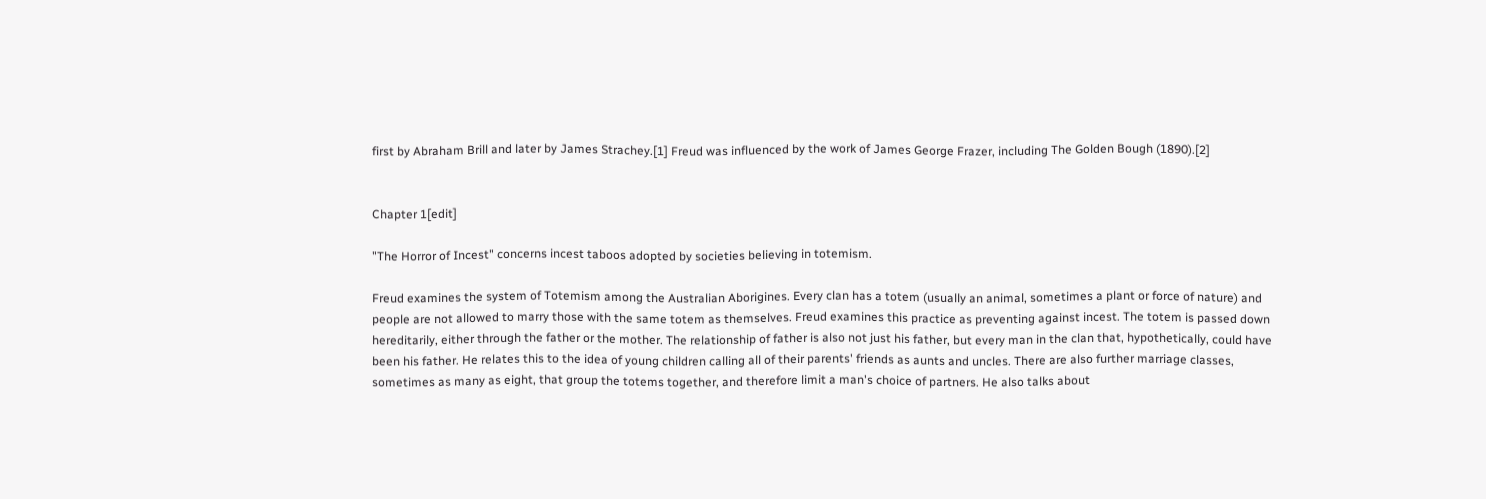first by Abraham Brill and later by James Strachey.[1] Freud was influenced by the work of James George Frazer, including The Golden Bough (1890).[2]


Chapter 1[edit]

"The Horror of Incest" concerns incest taboos adopted by societies believing in totemism.

Freud examines the system of Totemism among the Australian Aborigines. Every clan has a totem (usually an animal, sometimes a plant or force of nature) and people are not allowed to marry those with the same totem as themselves. Freud examines this practice as preventing against incest. The totem is passed down hereditarily, either through the father or the mother. The relationship of father is also not just his father, but every man in the clan that, hypothetically, could have been his father. He relates this to the idea of young children calling all of their parents' friends as aunts and uncles. There are also further marriage classes, sometimes as many as eight, that group the totems together, and therefore limit a man's choice of partners. He also talks about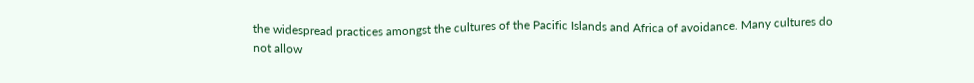the widespread practices amongst the cultures of the Pacific Islands and Africa of avoidance. Many cultures do not allow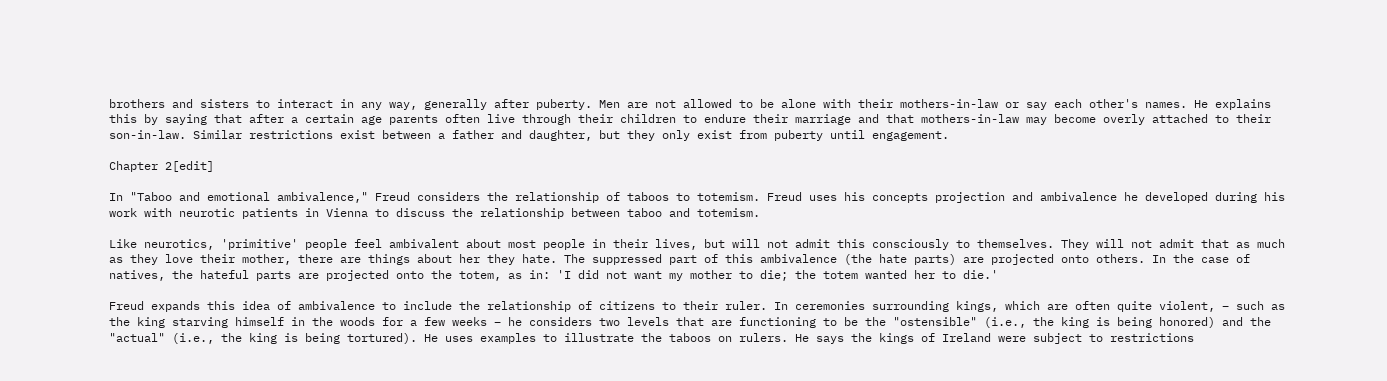brothers and sisters to interact in any way, generally after puberty. Men are not allowed to be alone with their mothers-in-law or say each other's names. He explains this by saying that after a certain age parents often live through their children to endure their marriage and that mothers-in-law may become overly attached to their son-in-law. Similar restrictions exist between a father and daughter, but they only exist from puberty until engagement.

Chapter 2[edit]

In "Taboo and emotional ambivalence," Freud considers the relationship of taboos to totemism. Freud uses his concepts projection and ambivalence he developed during his work with neurotic patients in Vienna to discuss the relationship between taboo and totemism.

Like neurotics, 'primitive' people feel ambivalent about most people in their lives, but will not admit this consciously to themselves. They will not admit that as much as they love their mother, there are things about her they hate. The suppressed part of this ambivalence (the hate parts) are projected onto others. In the case of natives, the hateful parts are projected onto the totem, as in: 'I did not want my mother to die; the totem wanted her to die.'

Freud expands this idea of ambivalence to include the relationship of citizens to their ruler. In ceremonies surrounding kings, which are often quite violent, – such as the king starving himself in the woods for a few weeks – he considers two levels that are functioning to be the "ostensible" (i.e., the king is being honored) and the "actual" (i.e., the king is being tortured). He uses examples to illustrate the taboos on rulers. He says the kings of Ireland were subject to restrictions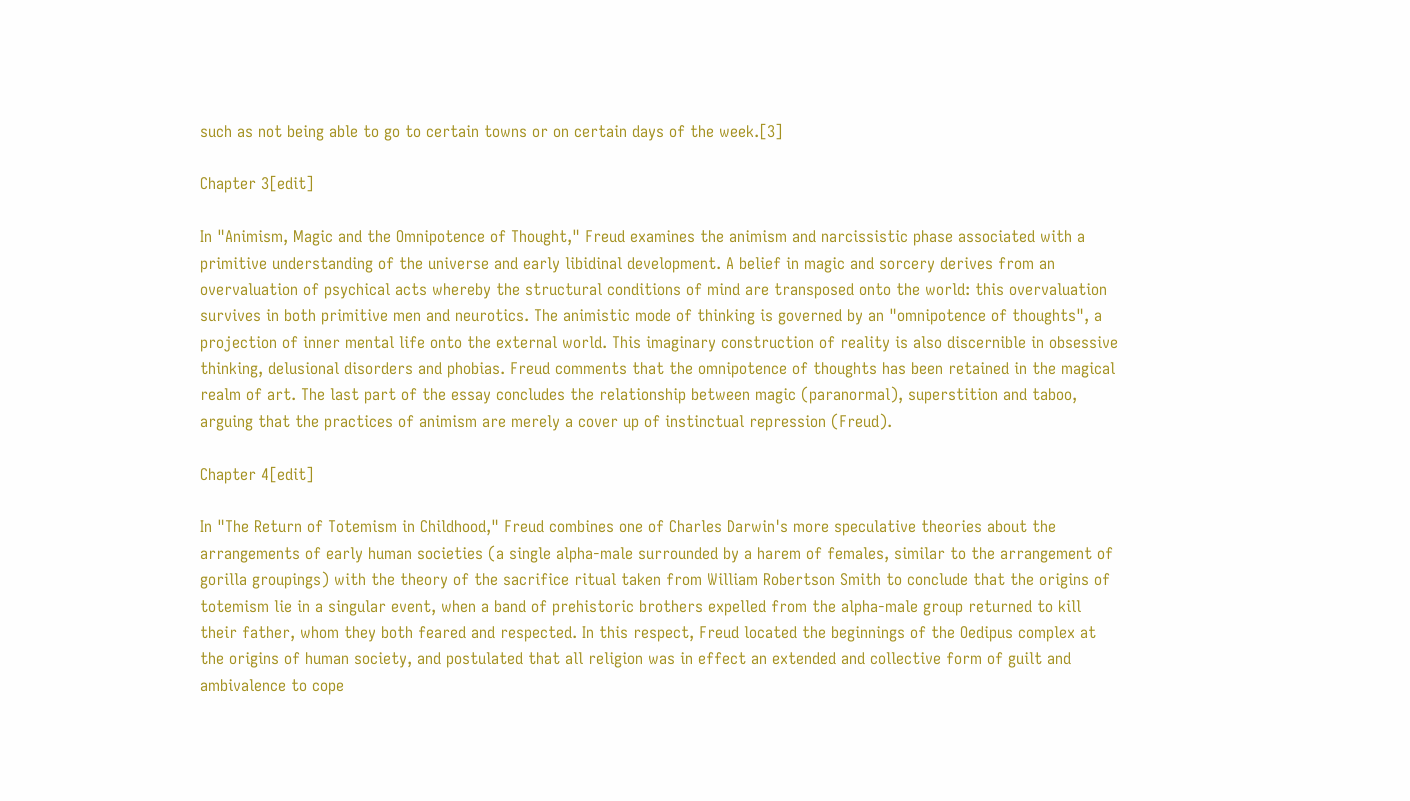such as not being able to go to certain towns or on certain days of the week.[3]

Chapter 3[edit]

In "Animism, Magic and the Omnipotence of Thought," Freud examines the animism and narcissistic phase associated with a primitive understanding of the universe and early libidinal development. A belief in magic and sorcery derives from an overvaluation of psychical acts whereby the structural conditions of mind are transposed onto the world: this overvaluation survives in both primitive men and neurotics. The animistic mode of thinking is governed by an "omnipotence of thoughts", a projection of inner mental life onto the external world. This imaginary construction of reality is also discernible in obsessive thinking, delusional disorders and phobias. Freud comments that the omnipotence of thoughts has been retained in the magical realm of art. The last part of the essay concludes the relationship between magic (paranormal), superstition and taboo, arguing that the practices of animism are merely a cover up of instinctual repression (Freud).

Chapter 4[edit]

In "The Return of Totemism in Childhood," Freud combines one of Charles Darwin's more speculative theories about the arrangements of early human societies (a single alpha-male surrounded by a harem of females, similar to the arrangement of gorilla groupings) with the theory of the sacrifice ritual taken from William Robertson Smith to conclude that the origins of totemism lie in a singular event, when a band of prehistoric brothers expelled from the alpha-male group returned to kill their father, whom they both feared and respected. In this respect, Freud located the beginnings of the Oedipus complex at the origins of human society, and postulated that all religion was in effect an extended and collective form of guilt and ambivalence to cope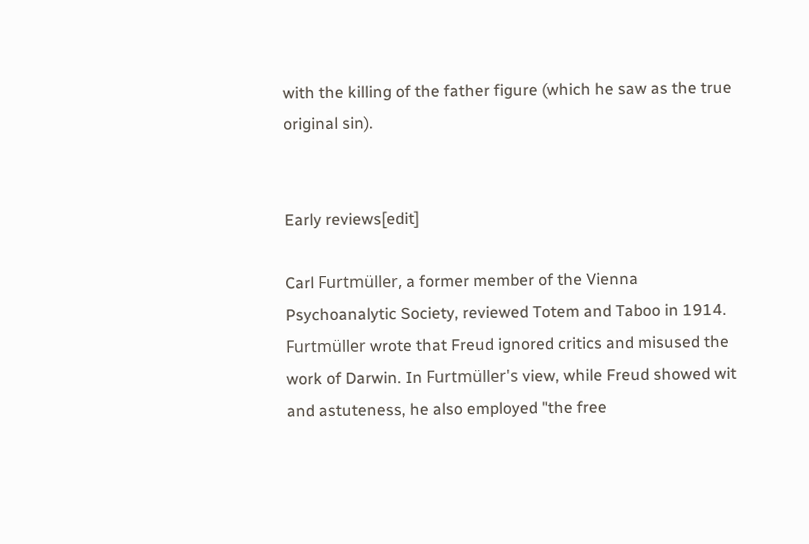with the killing of the father figure (which he saw as the true original sin).


Early reviews[edit]

Carl Furtmüller, a former member of the Vienna Psychoanalytic Society, reviewed Totem and Taboo in 1914. Furtmüller wrote that Freud ignored critics and misused the work of Darwin. In Furtmüller's view, while Freud showed wit and astuteness, he also employed "the free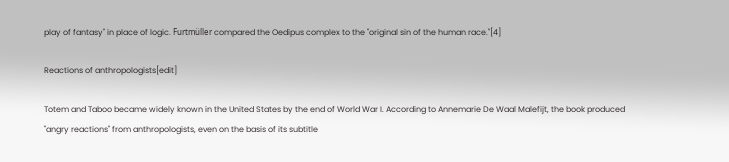play of fantasy" in place of logic. Furtmüller compared the Oedipus complex to the "original sin of the human race."[4]

Reactions of anthropologists[edit]

Totem and Taboo became widely known in the United States by the end of World War I. According to Annemarie De Waal Malefijt, the book produced "angry reactions" from anthropologists, even on the basis of its subtitle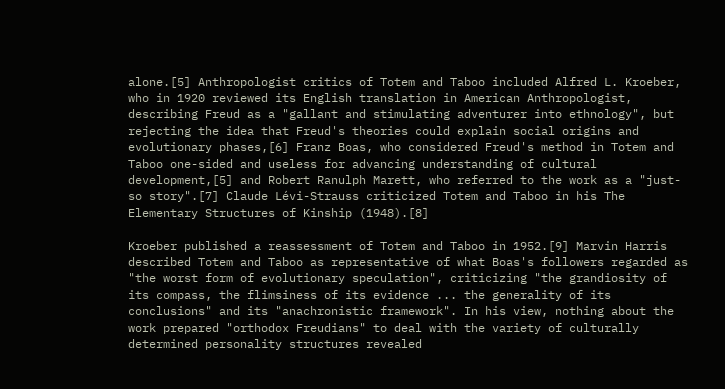alone.[5] Anthropologist critics of Totem and Taboo included Alfred L. Kroeber, who in 1920 reviewed its English translation in American Anthropologist, describing Freud as a "gallant and stimulating adventurer into ethnology", but rejecting the idea that Freud's theories could explain social origins and evolutionary phases,[6] Franz Boas, who considered Freud's method in Totem and Taboo one-sided and useless for advancing understanding of cultural development,[5] and Robert Ranulph Marett, who referred to the work as a "just-so story".[7] Claude Lévi-Strauss criticized Totem and Taboo in his The Elementary Structures of Kinship (1948).[8]

Kroeber published a reassessment of Totem and Taboo in 1952.[9] Marvin Harris described Totem and Taboo as representative of what Boas's followers regarded as "the worst form of evolutionary speculation", criticizing "the grandiosity of its compass, the flimsiness of its evidence ... the generality of its conclusions" and its "anachronistic framework". In his view, nothing about the work prepared "orthodox Freudians" to deal with the variety of culturally determined personality structures revealed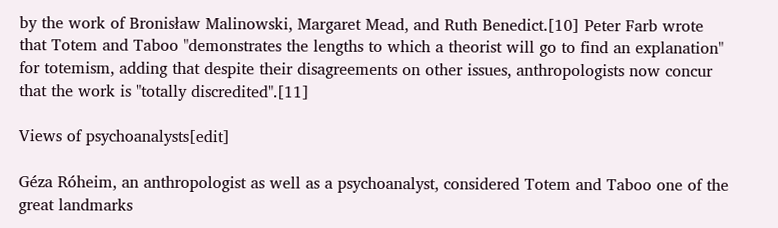by the work of Bronisław Malinowski, Margaret Mead, and Ruth Benedict.[10] Peter Farb wrote that Totem and Taboo "demonstrates the lengths to which a theorist will go to find an explanation" for totemism, adding that despite their disagreements on other issues, anthropologists now concur that the work is "totally discredited".[11]

Views of psychoanalysts[edit]

Géza Róheim, an anthropologist as well as a psychoanalyst, considered Totem and Taboo one of the great landmarks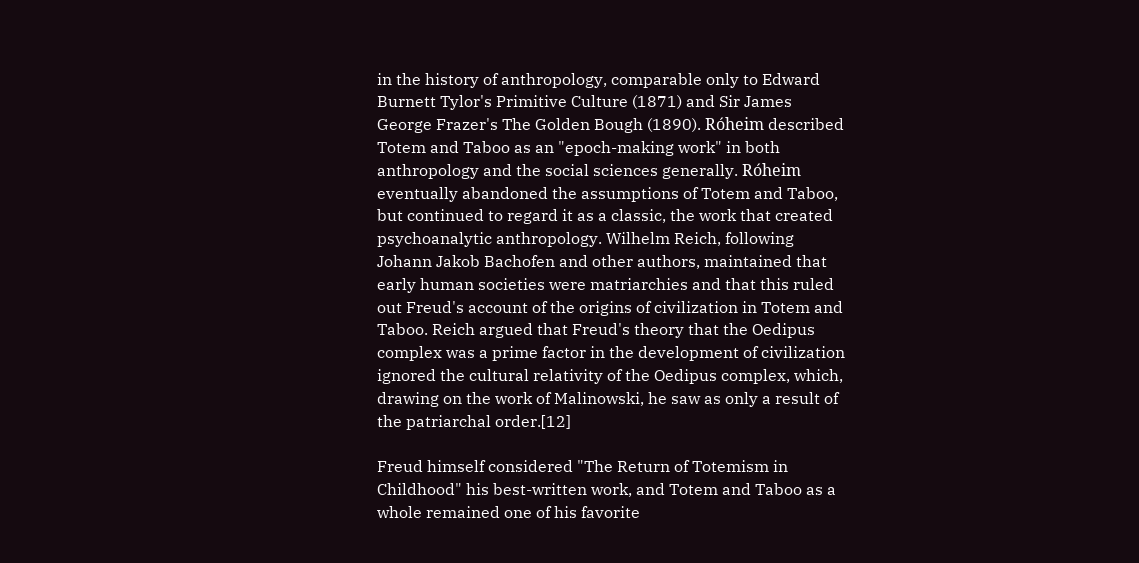in the history of anthropology, comparable only to Edward Burnett Tylor's Primitive Culture (1871) and Sir James George Frazer's The Golden Bough (1890). Róheim described Totem and Taboo as an "epoch-making work" in both anthropology and the social sciences generally. Róheim eventually abandoned the assumptions of Totem and Taboo, but continued to regard it as a classic, the work that created psychoanalytic anthropology. Wilhelm Reich, following Johann Jakob Bachofen and other authors, maintained that early human societies were matriarchies and that this ruled out Freud's account of the origins of civilization in Totem and Taboo. Reich argued that Freud's theory that the Oedipus complex was a prime factor in the development of civilization ignored the cultural relativity of the Oedipus complex, which, drawing on the work of Malinowski, he saw as only a result of the patriarchal order.[12]

Freud himself considered "The Return of Totemism in Childhood" his best-written work, and Totem and Taboo as a whole remained one of his favorite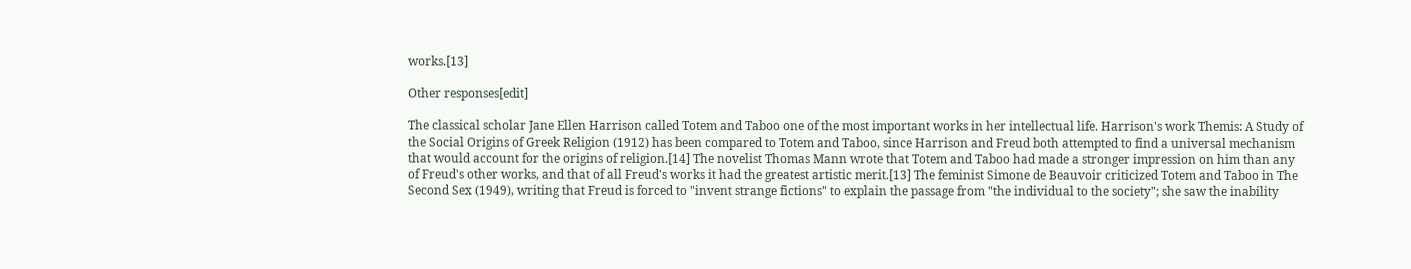works.[13]

Other responses[edit]

The classical scholar Jane Ellen Harrison called Totem and Taboo one of the most important works in her intellectual life. Harrison's work Themis: A Study of the Social Origins of Greek Religion (1912) has been compared to Totem and Taboo, since Harrison and Freud both attempted to find a universal mechanism that would account for the origins of religion.[14] The novelist Thomas Mann wrote that Totem and Taboo had made a stronger impression on him than any of Freud's other works, and that of all Freud's works it had the greatest artistic merit.[13] The feminist Simone de Beauvoir criticized Totem and Taboo in The Second Sex (1949), writing that Freud is forced to "invent strange fictions" to explain the passage from "the individual to the society"; she saw the inability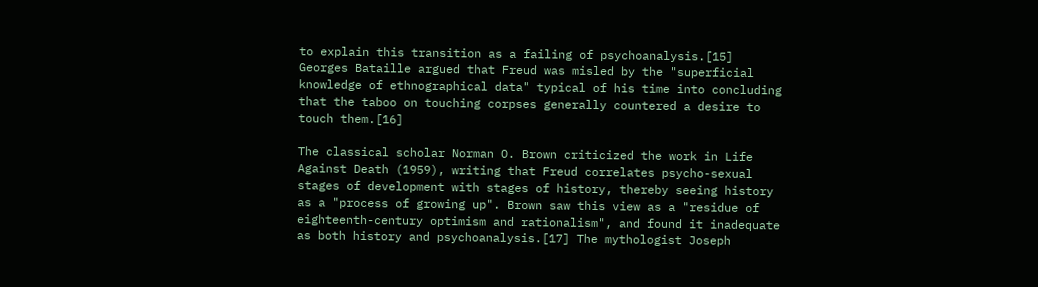to explain this transition as a failing of psychoanalysis.[15] Georges Bataille argued that Freud was misled by the "superficial knowledge of ethnographical data" typical of his time into concluding that the taboo on touching corpses generally countered a desire to touch them.[16]

The classical scholar Norman O. Brown criticized the work in Life Against Death (1959), writing that Freud correlates psycho-sexual stages of development with stages of history, thereby seeing history as a "process of growing up". Brown saw this view as a "residue of eighteenth-century optimism and rationalism", and found it inadequate as both history and psychoanalysis.[17] The mythologist Joseph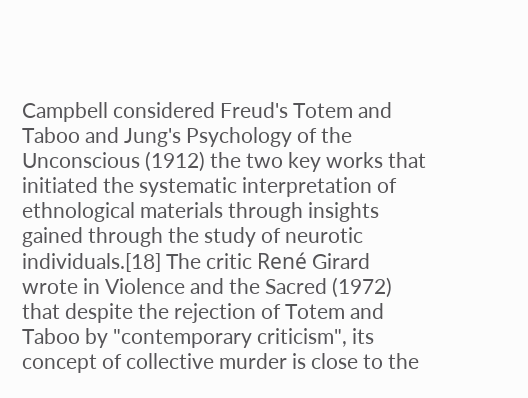Campbell considered Freud's Totem and Taboo and Jung's Psychology of the Unconscious (1912) the two key works that initiated the systematic interpretation of ethnological materials through insights gained through the study of neurotic individuals.[18] The critic René Girard wrote in Violence and the Sacred (1972) that despite the rejection of Totem and Taboo by "contemporary criticism", its concept of collective murder is close to the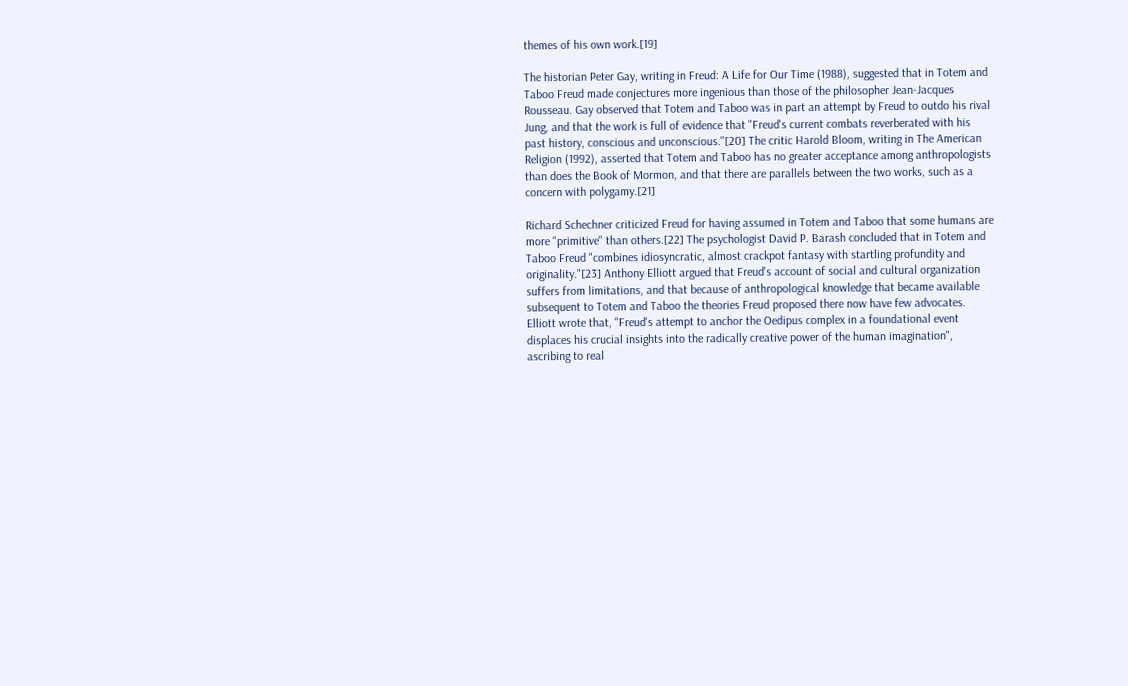themes of his own work.[19]

The historian Peter Gay, writing in Freud: A Life for Our Time (1988), suggested that in Totem and Taboo Freud made conjectures more ingenious than those of the philosopher Jean-Jacques Rousseau. Gay observed that Totem and Taboo was in part an attempt by Freud to outdo his rival Jung, and that the work is full of evidence that "Freud's current combats reverberated with his past history, conscious and unconscious."[20] The critic Harold Bloom, writing in The American Religion (1992), asserted that Totem and Taboo has no greater acceptance among anthropologists than does the Book of Mormon, and that there are parallels between the two works, such as a concern with polygamy.[21]

Richard Schechner criticized Freud for having assumed in Totem and Taboo that some humans are more "primitive" than others.[22] The psychologist David P. Barash concluded that in Totem and Taboo Freud "combines idiosyncratic, almost crackpot fantasy with startling profundity and originality."[23] Anthony Elliott argued that Freud's account of social and cultural organization suffers from limitations, and that because of anthropological knowledge that became available subsequent to Totem and Taboo the theories Freud proposed there now have few advocates. Elliott wrote that, "Freud's attempt to anchor the Oedipus complex in a foundational event displaces his crucial insights into the radically creative power of the human imagination", ascribing to real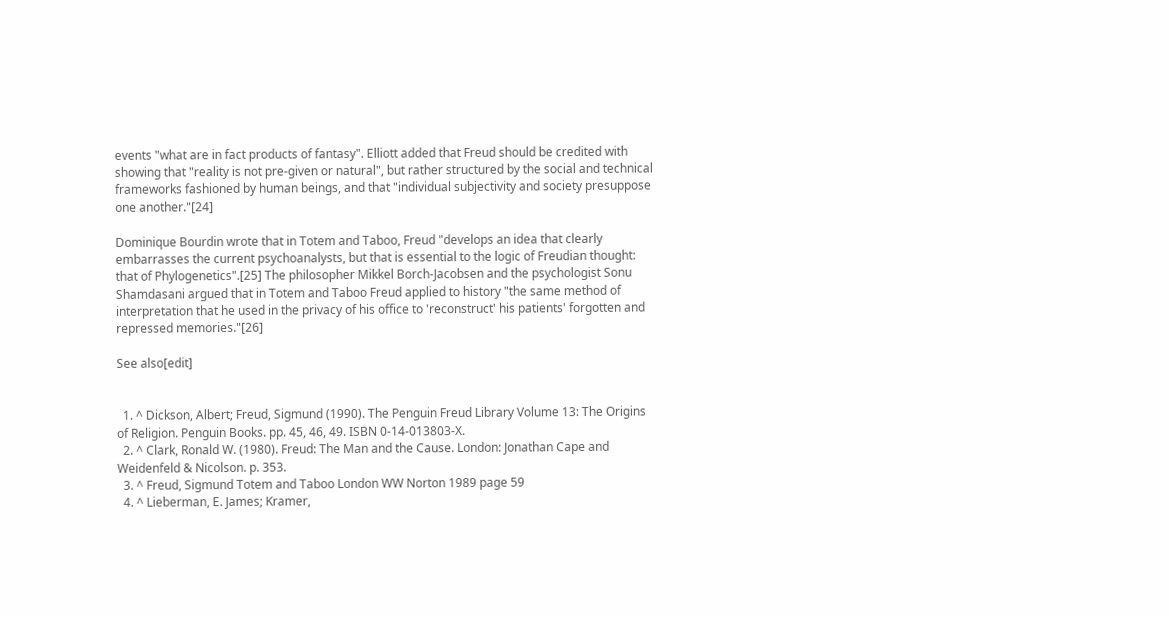events "what are in fact products of fantasy". Elliott added that Freud should be credited with showing that "reality is not pre-given or natural", but rather structured by the social and technical frameworks fashioned by human beings, and that "individual subjectivity and society presuppose one another."[24]

Dominique Bourdin wrote that in Totem and Taboo, Freud "develops an idea that clearly embarrasses the current psychoanalysts, but that is essential to the logic of Freudian thought: that of Phylogenetics".[25] The philosopher Mikkel Borch-Jacobsen and the psychologist Sonu Shamdasani argued that in Totem and Taboo Freud applied to history "the same method of interpretation that he used in the privacy of his office to 'reconstruct' his patients' forgotten and repressed memories."[26]

See also[edit]


  1. ^ Dickson, Albert; Freud, Sigmund (1990). The Penguin Freud Library Volume 13: The Origins of Religion. Penguin Books. pp. 45, 46, 49. ISBN 0-14-013803-X.
  2. ^ Clark, Ronald W. (1980). Freud: The Man and the Cause. London: Jonathan Cape and Weidenfeld & Nicolson. p. 353.
  3. ^ Freud, Sigmund Totem and Taboo London WW Norton 1989 page 59
  4. ^ Lieberman, E. James; Kramer,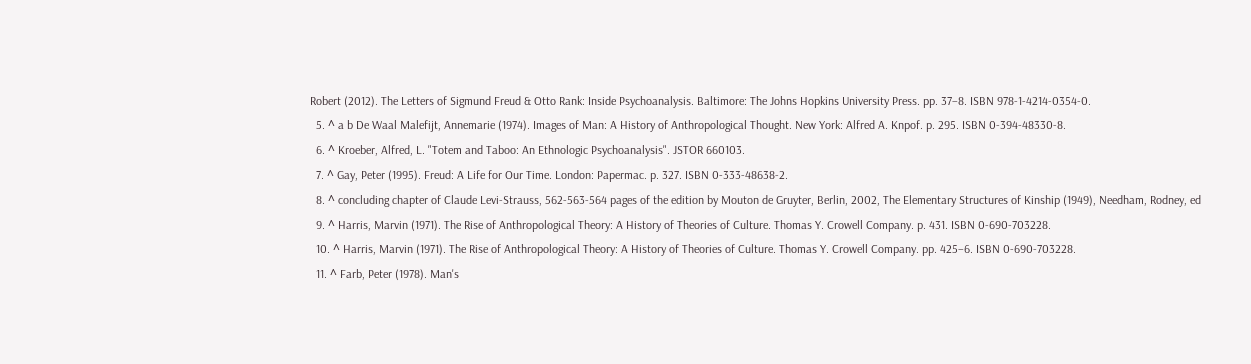Robert (2012). The Letters of Sigmund Freud & Otto Rank: Inside Psychoanalysis. Baltimore: The Johns Hopkins University Press. pp. 37–8. ISBN 978-1-4214-0354-0.
  5. ^ a b De Waal Malefijt, Annemarie (1974). Images of Man: A History of Anthropological Thought. New York: Alfred A. Knpof. p. 295. ISBN 0-394-48330-8.
  6. ^ Kroeber, Alfred, L. "Totem and Taboo: An Ethnologic Psychoanalysis". JSTOR 660103.
  7. ^ Gay, Peter (1995). Freud: A Life for Our Time. London: Papermac. p. 327. ISBN 0-333-48638-2.
  8. ^ concluding chapter of Claude Levi-Strauss, 562-563-564 pages of the edition by Mouton de Gruyter, Berlin, 2002, The Elementary Structures of Kinship (1949), Needham, Rodney, ed
  9. ^ Harris, Marvin (1971). The Rise of Anthropological Theory: A History of Theories of Culture. Thomas Y. Crowell Company. p. 431. ISBN 0-690-703228.
  10. ^ Harris, Marvin (1971). The Rise of Anthropological Theory: A History of Theories of Culture. Thomas Y. Crowell Company. pp. 425–6. ISBN 0-690-703228.
  11. ^ Farb, Peter (1978). Man's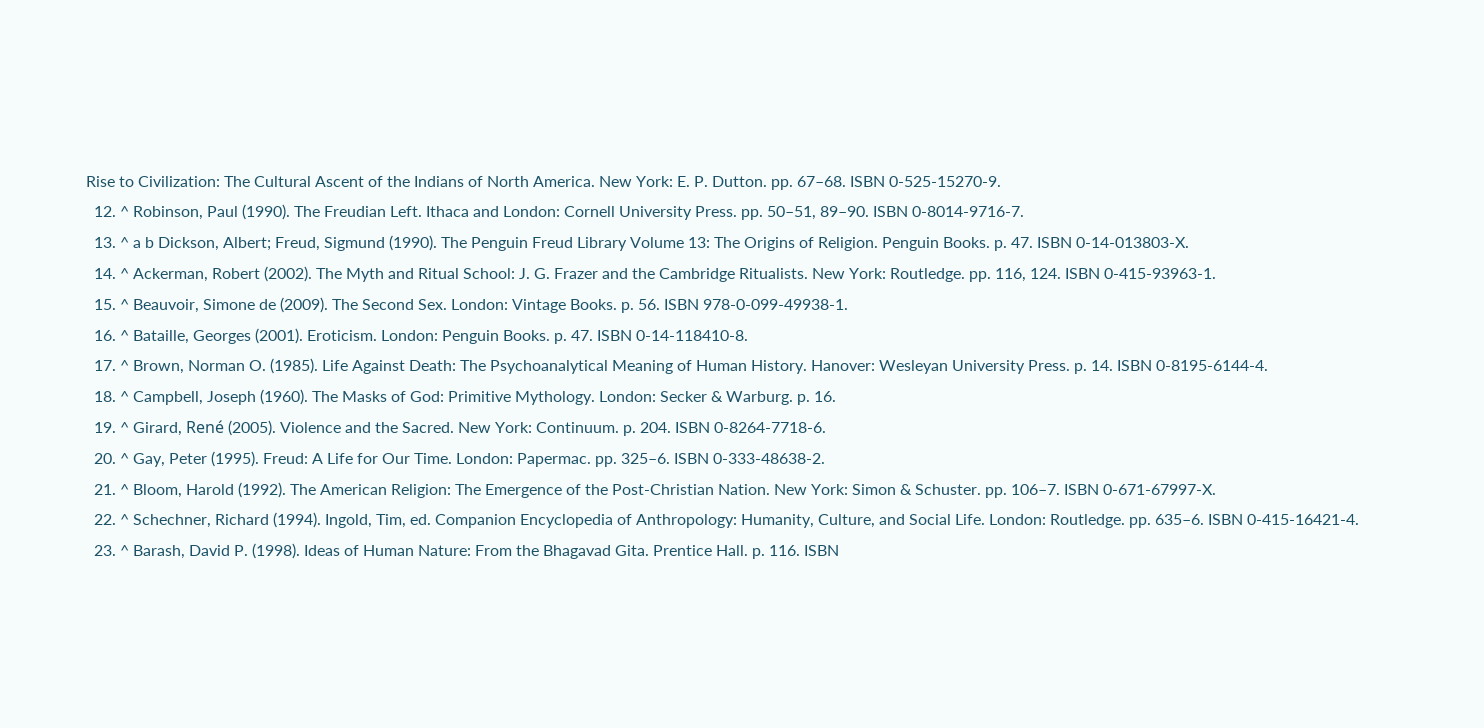Rise to Civilization: The Cultural Ascent of the Indians of North America. New York: E. P. Dutton. pp. 67–68. ISBN 0-525-15270-9.
  12. ^ Robinson, Paul (1990). The Freudian Left. Ithaca and London: Cornell University Press. pp. 50–51, 89–90. ISBN 0-8014-9716-7.
  13. ^ a b Dickson, Albert; Freud, Sigmund (1990). The Penguin Freud Library Volume 13: The Origins of Religion. Penguin Books. p. 47. ISBN 0-14-013803-X.
  14. ^ Ackerman, Robert (2002). The Myth and Ritual School: J. G. Frazer and the Cambridge Ritualists. New York: Routledge. pp. 116, 124. ISBN 0-415-93963-1.
  15. ^ Beauvoir, Simone de (2009). The Second Sex. London: Vintage Books. p. 56. ISBN 978-0-099-49938-1.
  16. ^ Bataille, Georges (2001). Eroticism. London: Penguin Books. p. 47. ISBN 0-14-118410-8.
  17. ^ Brown, Norman O. (1985). Life Against Death: The Psychoanalytical Meaning of Human History. Hanover: Wesleyan University Press. p. 14. ISBN 0-8195-6144-4.
  18. ^ Campbell, Joseph (1960). The Masks of God: Primitive Mythology. London: Secker & Warburg. p. 16.
  19. ^ Girard, René (2005). Violence and the Sacred. New York: Continuum. p. 204. ISBN 0-8264-7718-6.
  20. ^ Gay, Peter (1995). Freud: A Life for Our Time. London: Papermac. pp. 325–6. ISBN 0-333-48638-2.
  21. ^ Bloom, Harold (1992). The American Religion: The Emergence of the Post-Christian Nation. New York: Simon & Schuster. pp. 106–7. ISBN 0-671-67997-X.
  22. ^ Schechner, Richard (1994). Ingold, Tim, ed. Companion Encyclopedia of Anthropology: Humanity, Culture, and Social Life. London: Routledge. pp. 635–6. ISBN 0-415-16421-4.
  23. ^ Barash, David P. (1998). Ideas of Human Nature: From the Bhagavad Gita. Prentice Hall. p. 116. ISBN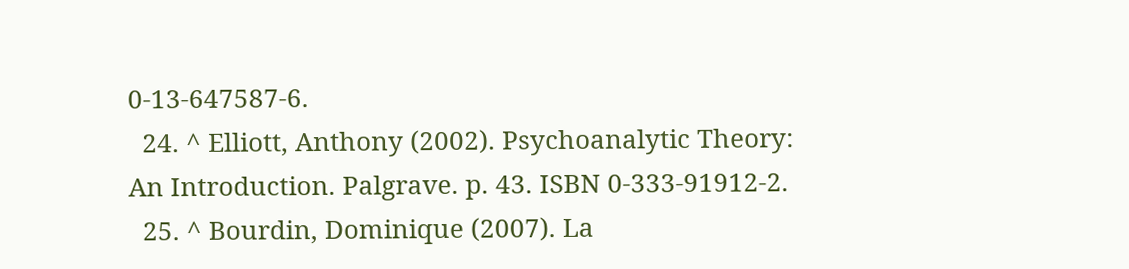0-13-647587-6.
  24. ^ Elliott, Anthony (2002). Psychoanalytic Theory: An Introduction. Palgrave. p. 43. ISBN 0-333-91912-2.
  25. ^ Bourdin, Dominique (2007). La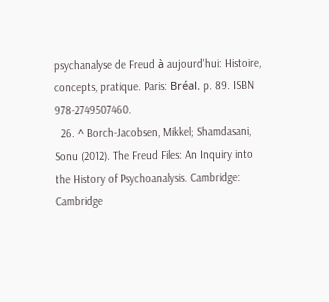psychanalyse de Freud à aujourd'hui: Histoire, concepts, pratique. Paris: Bréal. p. 89. ISBN 978-2749507460.
  26. ^ Borch-Jacobsen, Mikkel; Shamdasani, Sonu (2012). The Freud Files: An Inquiry into the History of Psychoanalysis. Cambridge: Cambridge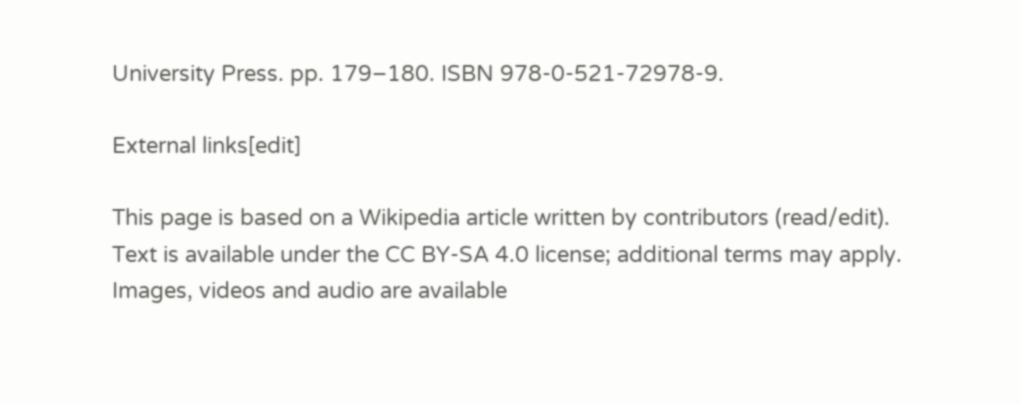University Press. pp. 179–180. ISBN 978-0-521-72978-9.

External links[edit]

This page is based on a Wikipedia article written by contributors (read/edit).
Text is available under the CC BY-SA 4.0 license; additional terms may apply.
Images, videos and audio are available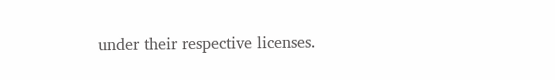under their respective licenses.